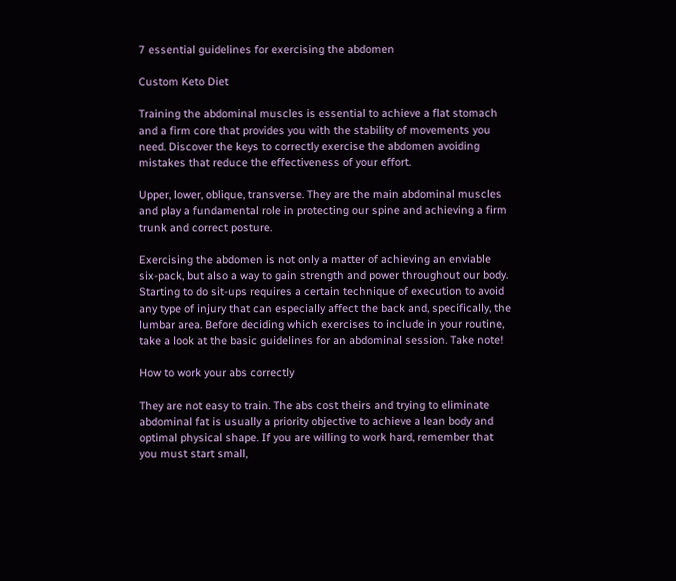7 essential guidelines for exercising the abdomen

Custom Keto Diet

Training the abdominal muscles is essential to achieve a flat stomach and a firm core that provides you with the stability of movements you need. Discover the keys to correctly exercise the abdomen avoiding mistakes that reduce the effectiveness of your effort.

Upper, lower, oblique, transverse. They are the main abdominal muscles and play a fundamental role in protecting our spine and achieving a firm trunk and correct posture.

Exercising the abdomen is not only a matter of achieving an enviable six-pack, but also a way to gain strength and power throughout our body. Starting to do sit-ups requires a certain technique of execution to avoid any type of injury that can especially affect the back and, specifically, the lumbar area. Before deciding which exercises to include in your routine, take a look at the basic guidelines for an abdominal session. Take note!

How to work your abs correctly

They are not easy to train. The abs cost theirs and trying to eliminate abdominal fat is usually a priority objective to achieve a lean body and optimal physical shape. If you are willing to work hard, remember that you must start small,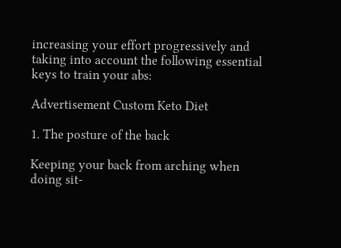increasing your effort progressively and taking into account the following essential keys to train your abs:

Advertisement Custom Keto Diet

1. The posture of the back

Keeping your back from arching when doing sit-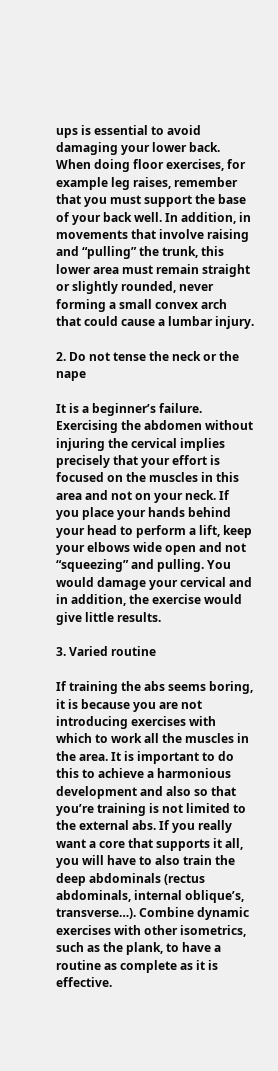ups is essential to avoid damaging your lower back. When doing floor exercises, for example leg raises, remember that you must support the base of your back well. In addition, in movements that involve raising and “pulling” the trunk, this lower area must remain straight or slightly rounded, never forming a small convex arch that could cause a lumbar injury.

2. Do not tense the neck or the nape

It is a beginner’s failure. Exercising the abdomen without injuring the cervical implies precisely that your effort is focused on the muscles in this area and not on your neck. If you place your hands behind your head to perform a lift, keep your elbows wide open and not “squeezing” and pulling. You would damage your cervical and in addition, the exercise would give little results.

3. Varied routine

If training the abs seems boring, it is because you are not introducing exercises with which to work all the muscles in the area. It is important to do this to achieve a harmonious development and also so that you’re training is not limited to the external abs. If you really want a core that supports it all, you will have to also train the deep abdominals (rectus abdominals, internal oblique’s, transverse…). Combine dynamic exercises with other isometrics, such as the plank, to have a routine as complete as it is effective.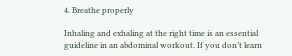4. Breathe properly

Inhaling and exhaling at the right time is an essential guideline in an abdominal workout. If you don’t learn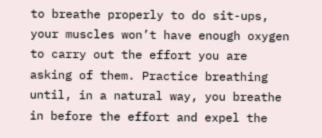to breathe properly to do sit-ups, your muscles won’t have enough oxygen to carry out the effort you are asking of them. Practice breathing until, in a natural way, you breathe in before the effort and expel the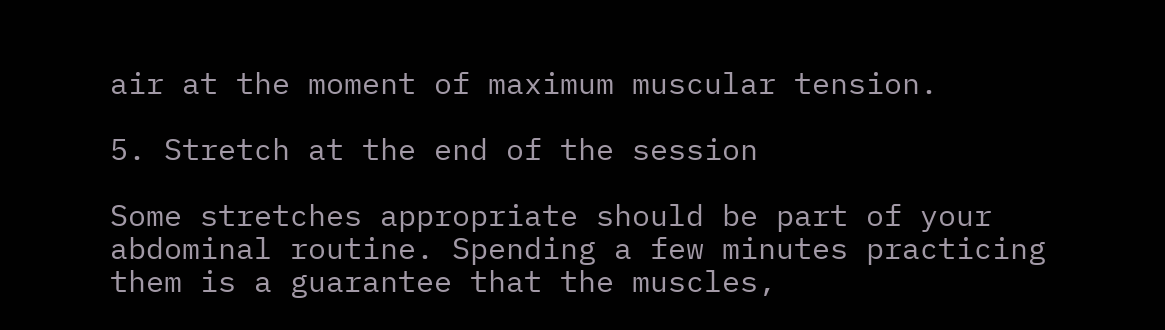air at the moment of maximum muscular tension.

5. Stretch at the end of the session

Some stretches appropriate should be part of your abdominal routine. Spending a few minutes practicing them is a guarantee that the muscles,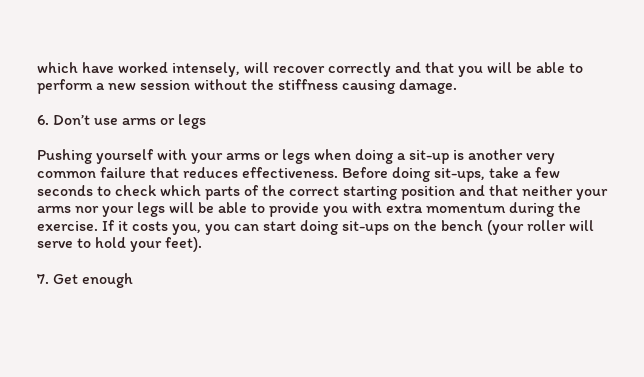which have worked intensely, will recover correctly and that you will be able to perform a new session without the stiffness causing damage.

6. Don’t use arms or legs

Pushing yourself with your arms or legs when doing a sit-up is another very common failure that reduces effectiveness. Before doing sit-ups, take a few seconds to check which parts of the correct starting position and that neither your arms nor your legs will be able to provide you with extra momentum during the exercise. If it costs you, you can start doing sit-ups on the bench (your roller will serve to hold your feet).

7. Get enough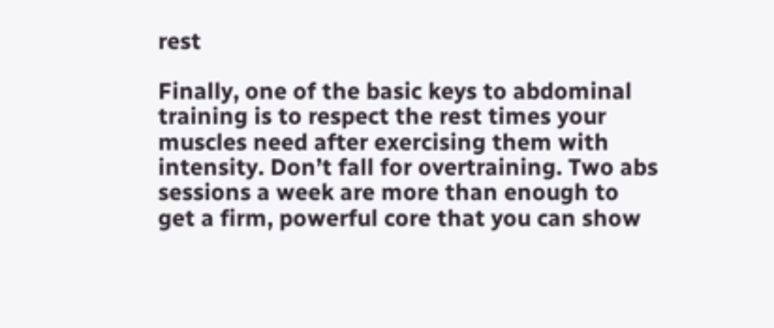rest

Finally, one of the basic keys to abdominal training is to respect the rest times your muscles need after exercising them with intensity. Don’t fall for overtraining. Two abs sessions a week are more than enough to get a firm, powerful core that you can show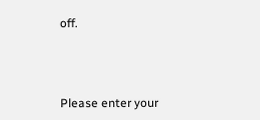off.



Please enter your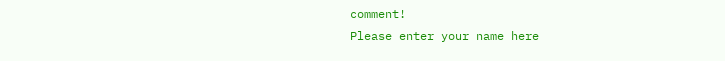comment!
Please enter your name here